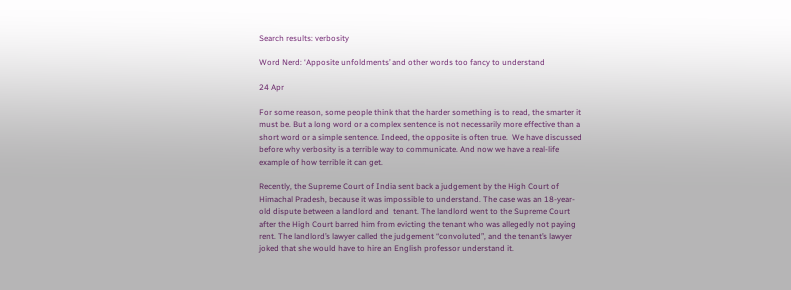Search results: verbosity

Word Nerd: ‘Apposite unfoldments’ and other words too fancy to understand

24 Apr

For some reason, some people think that the harder something is to read, the smarter it must be. But a long word or a complex sentence is not necessarily more effective than a short word or a simple sentence. Indeed, the opposite is often true.  We have discussed before why verbosity is a terrible way to communicate. And now we have a real-life example of how terrible it can get.

Recently, the Supreme Court of India sent back a judgement by the High Court of Himachal Pradesh, because it was impossible to understand. The case was an 18-year-old dispute between a landlord and  tenant. The landlord went to the Supreme Court after the High Court barred him from evicting the tenant who was allegedly not paying rent. The landlord’s lawyer called the judgement “convoluted”, and the tenant’s lawyer joked that she would have to hire an English professor understand it.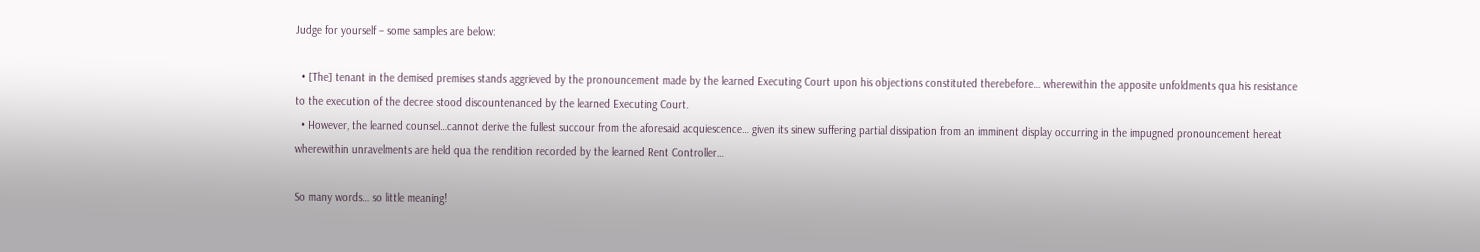Judge for yourself – some samples are below:

  • [The] tenant in the demised premises stands aggrieved by the pronouncement made by the learned Executing Court upon his objections constituted therebefore… wherewithin the apposite unfoldments qua his resistance to the execution of the decree stood discountenanced by the learned Executing Court.
  • However, the learned counsel…cannot derive the fullest succour from the aforesaid acquiescence… given its sinew suffering partial dissipation from an imminent display occurring in the impugned pronouncement hereat wherewithin unravelments are held qua the rendition recorded by the learned Rent Controller…

So many words… so little meaning!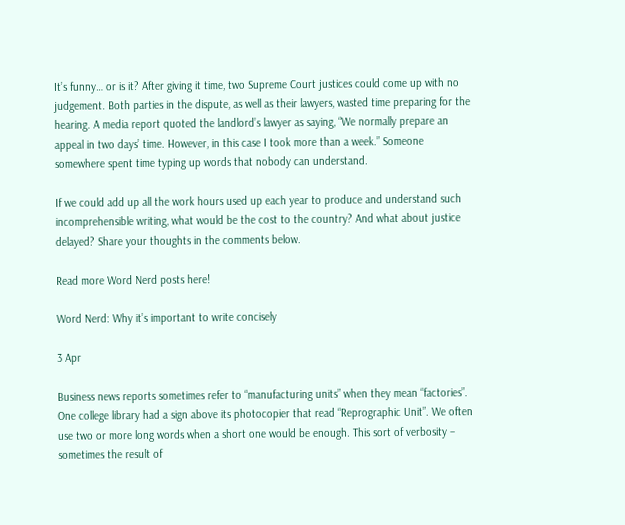It’s funny… or is it? After giving it time, two Supreme Court justices could come up with no judgement. Both parties in the dispute, as well as their lawyers, wasted time preparing for the hearing. A media report quoted the landlord’s lawyer as saying, “We normally prepare an appeal in two days’ time. However, in this case I took more than a week.” Someone somewhere spent time typing up words that nobody can understand.

If we could add up all the work hours used up each year to produce and understand such incomprehensible writing, what would be the cost to the country? And what about justice delayed? Share your thoughts in the comments below.

Read more Word Nerd posts here!

Word Nerd: Why it’s important to write concisely

3 Apr

Business news reports sometimes refer to “manufacturing units” when they mean “factories”. One college library had a sign above its photocopier that read “Reprographic Unit”. We often use two or more long words when a short one would be enough. This sort of verbosity – sometimes the result of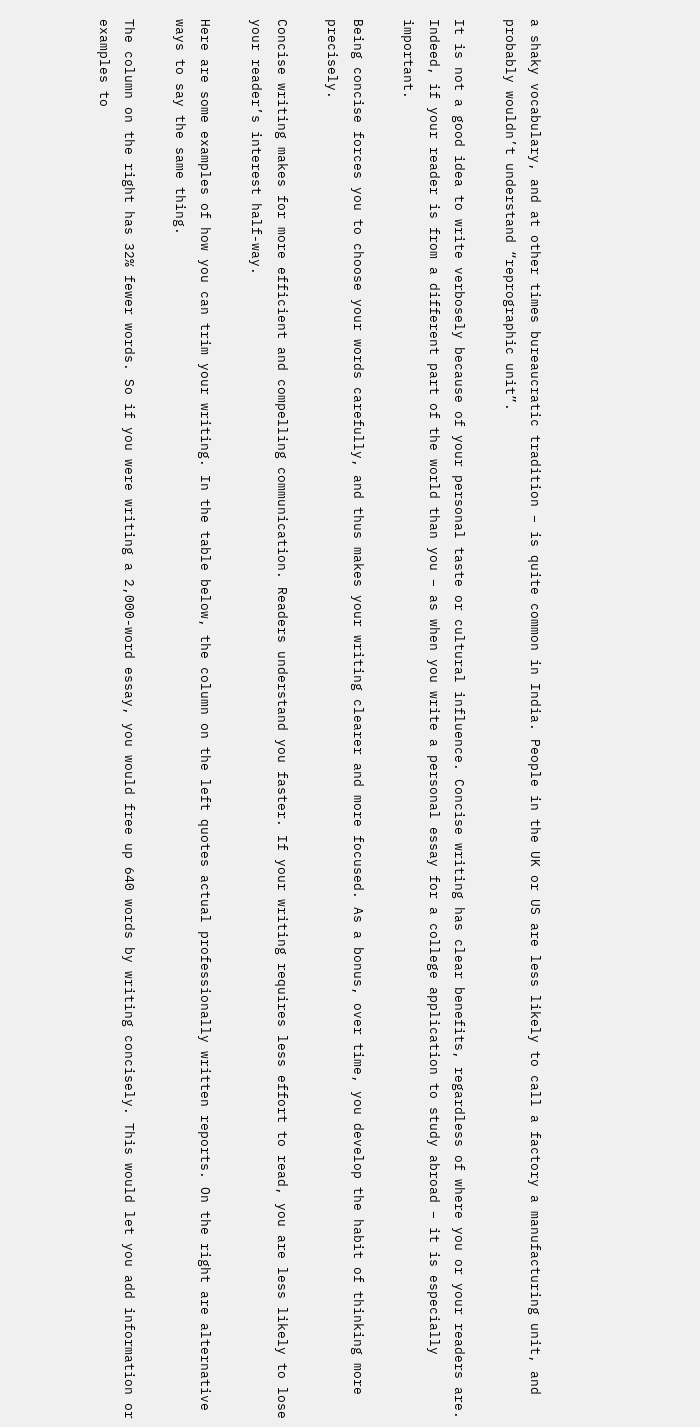a shaky vocabulary, and at other times bureaucratic tradition – is quite common in India. People in the UK or US are less likely to call a factory a manufacturing unit, and probably wouldn’t understand “reprographic unit”.

It is not a good idea to write verbosely because of your personal taste or cultural influence. Concise writing has clear benefits, regardless of where you or your readers are. Indeed, if your reader is from a different part of the world than you – as when you write a personal essay for a college application to study abroad – it is especially important.

Being concise forces you to choose your words carefully, and thus makes your writing clearer and more focused. As a bonus, over time, you develop the habit of thinking more precisely.

Concise writing makes for more efficient and compelling communication. Readers understand you faster. If your writing requires less effort to read, you are less likely to lose your reader’s interest half-way.

Here are some examples of how you can trim your writing. In the table below, the column on the left quotes actual professionally written reports. On the right are alternative ways to say the same thing.

The column on the right has 32% fewer words. So if you were writing a 2,000-word essay, you would free up 640 words by writing concisely. This would let you add information or examples to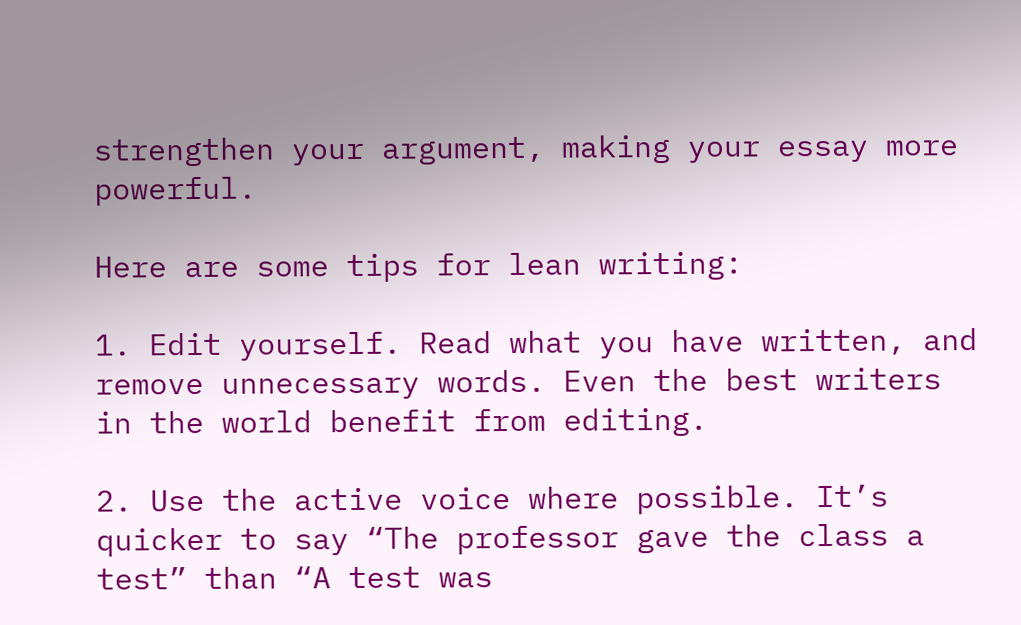strengthen your argument, making your essay more powerful.

Here are some tips for lean writing:

1. Edit yourself. Read what you have written, and remove unnecessary words. Even the best writers in the world benefit from editing.

2. Use the active voice where possible. It’s quicker to say “The professor gave the class a test” than “A test was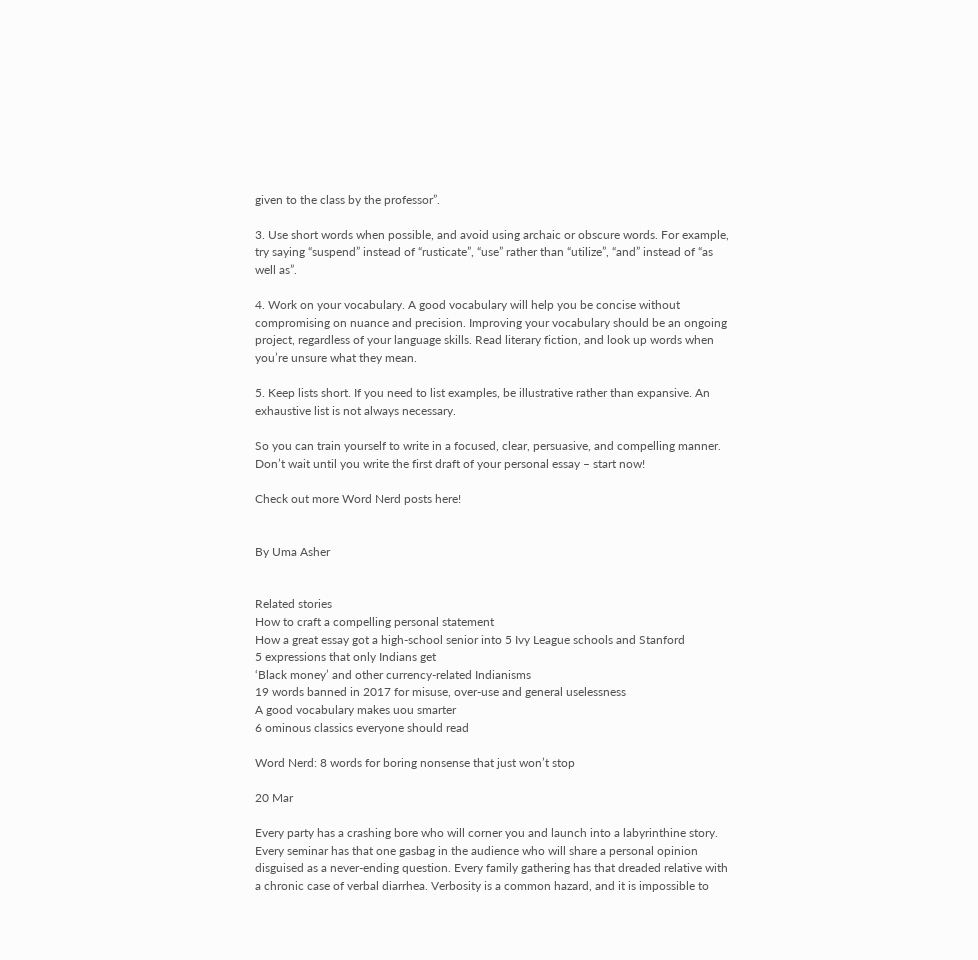given to the class by the professor”.

3. Use short words when possible, and avoid using archaic or obscure words. For example, try saying “suspend” instead of “rusticate”, “use” rather than “utilize”, “and” instead of “as well as”.

4. Work on your vocabulary. A good vocabulary will help you be concise without compromising on nuance and precision. Improving your vocabulary should be an ongoing project, regardless of your language skills. Read literary fiction, and look up words when you’re unsure what they mean.

5. Keep lists short. If you need to list examples, be illustrative rather than expansive. An exhaustive list is not always necessary.

So you can train yourself to write in a focused, clear, persuasive, and compelling manner. Don’t wait until you write the first draft of your personal essay – start now!

Check out more Word Nerd posts here!


By Uma Asher


Related stories
How to craft a compelling personal statement
How a great essay got a high-school senior into 5 Ivy League schools and Stanford
5 expressions that only Indians get
‘Black money’ and other currency-related Indianisms
19 words banned in 2017 for misuse, over-use and general uselessness
A good vocabulary makes uou smarter
6 ominous classics everyone should read

Word Nerd: 8 words for boring nonsense that just won’t stop

20 Mar

Every party has a crashing bore who will corner you and launch into a labyrinthine story. Every seminar has that one gasbag in the audience who will share a personal opinion disguised as a never-ending question. Every family gathering has that dreaded relative with a chronic case of verbal diarrhea. Verbosity is a common hazard, and it is impossible to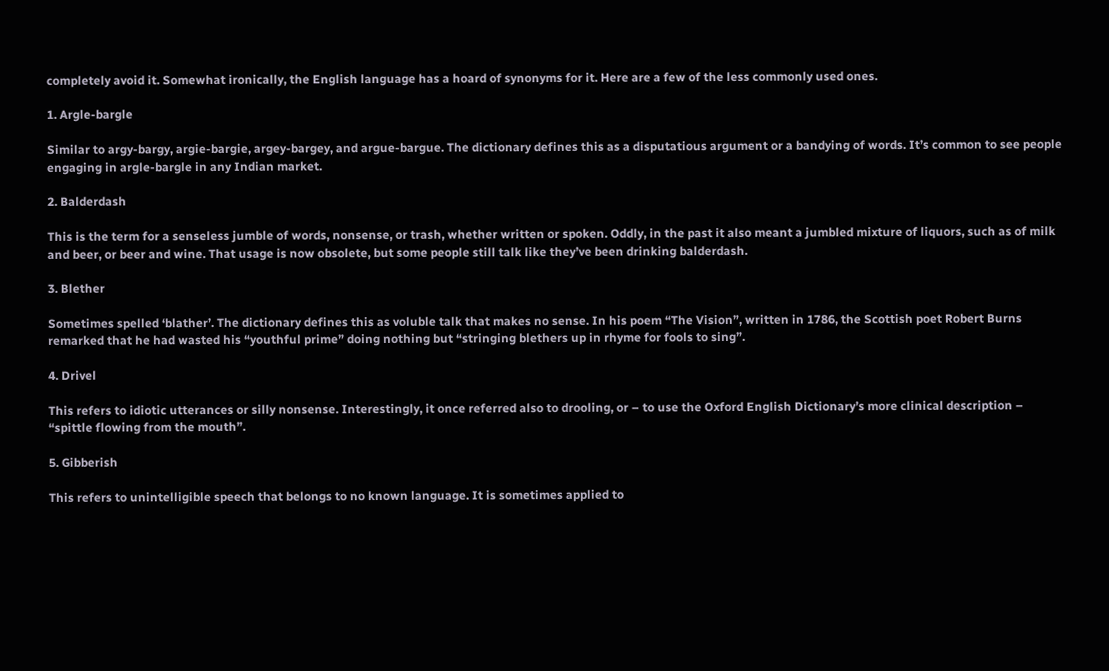completely avoid it. Somewhat ironically, the English language has a hoard of synonyms for it. Here are a few of the less commonly used ones.

1. Argle-bargle

Similar to argy-bargy, argie-bargie, argey-bargey, and argue-bargue. The dictionary defines this as a disputatious argument or a bandying of words. It’s common to see people engaging in argle-bargle in any Indian market.

2. Balderdash

This is the term for a senseless jumble of words, nonsense, or trash, whether written or spoken. Oddly, in the past it also meant a jumbled mixture of liquors, such as of milk and beer, or beer and wine. That usage is now obsolete, but some people still talk like they’ve been drinking balderdash.

3. Blether

Sometimes spelled ‘blather’. The dictionary defines this as voluble talk that makes no sense. In his poem “The Vision”, written in 1786, the Scottish poet Robert Burns remarked that he had wasted his “youthful prime” doing nothing but “stringing blethers up in rhyme for fools to sing”.

4. Drivel

This refers to idiotic utterances or silly nonsense. Interestingly, it once referred also to drooling, or – to use the Oxford English Dictionary’s more clinical description – “spittle flowing from the mouth”.

5. Gibberish

This refers to unintelligible speech that belongs to no known language. It is sometimes applied to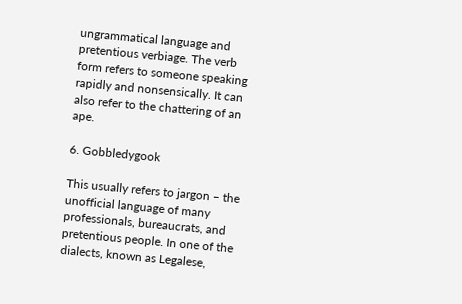ungrammatical language and pretentious verbiage. The verb form refers to someone speaking rapidly and nonsensically. It can also refer to the chattering of an ape.

6. Gobbledygook

This usually refers to jargon – the unofficial language of many professionals, bureaucrats, and pretentious people. In one of the dialects, known as Legalese,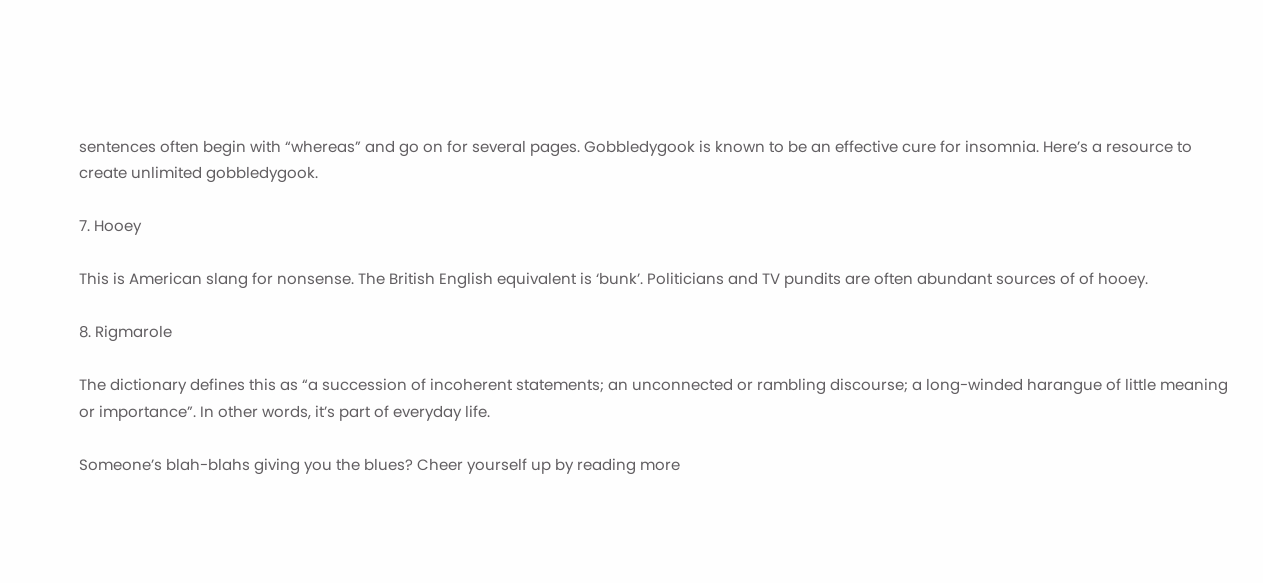sentences often begin with “whereas” and go on for several pages. Gobbledygook is known to be an effective cure for insomnia. Here’s a resource to create unlimited gobbledygook.

7. Hooey

This is American slang for nonsense. The British English equivalent is ‘bunk’. Politicians and TV pundits are often abundant sources of of hooey.

8. Rigmarole

The dictionary defines this as “a succession of incoherent statements; an unconnected or rambling discourse; a long-winded harangue of little meaning or importance”. In other words, it’s part of everyday life.

Someone’s blah-blahs giving you the blues? Cheer yourself up by reading more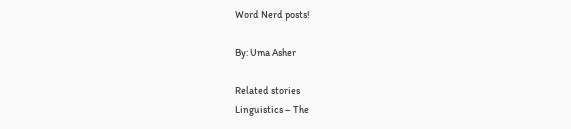Word Nerd posts!

By: Uma Asher

Related stories
Linguistics – The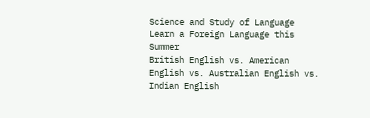Science and Study of Language
Learn a Foreign Language this Summer
British English vs. American English vs. Australian English vs. Indian English